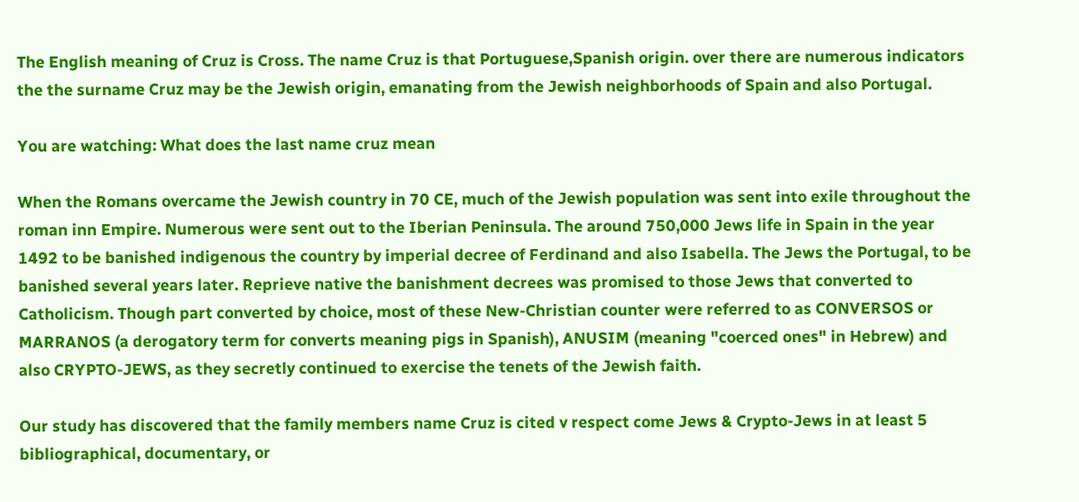The English meaning of Cruz is Cross. The name Cruz is that Portuguese,Spanish origin. over there are numerous indicators the the surname Cruz may be the Jewish origin, emanating from the Jewish neighborhoods of Spain and also Portugal.

You are watching: What does the last name cruz mean

When the Romans overcame the Jewish country in 70 CE, much of the Jewish population was sent into exile throughout the roman inn Empire. Numerous were sent out to the Iberian Peninsula. The around 750,000 Jews life in Spain in the year 1492 to be banished indigenous the country by imperial decree of Ferdinand and also Isabella. The Jews the Portugal, to be banished several years later. Reprieve native the banishment decrees was promised to those Jews that converted to Catholicism. Though part converted by choice, most of these New-Christian counter were referred to as CONVERSOS or MARRANOS (a derogatory term for converts meaning pigs in Spanish), ANUSIM (meaning "coerced ones" in Hebrew) and also CRYPTO-JEWS, as they secretly continued to exercise the tenets of the Jewish faith.

Our study has discovered that the family members name Cruz is cited v respect come Jews & Crypto-Jews in at least 5 bibliographical, documentary, or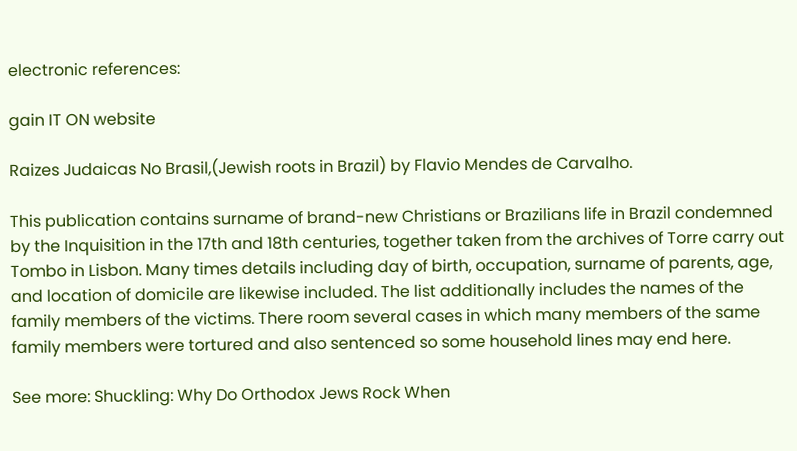electronic references:

gain IT ON website

Raizes Judaicas No Brasil,(Jewish roots in Brazil) by Flavio Mendes de Carvalho.

This publication contains surname of brand-new Christians or Brazilians life in Brazil condemned by the Inquisition in the 17th and 18th centuries, together taken from the archives of Torre carry out Tombo in Lisbon. Many times details including day of birth, occupation, surname of parents, age, and location of domicile are likewise included. The list additionally includes the names of the family members of the victims. There room several cases in which many members of the same family members were tortured and also sentenced so some household lines may end here.

See more: Shuckling: Why Do Orthodox Jews Rock When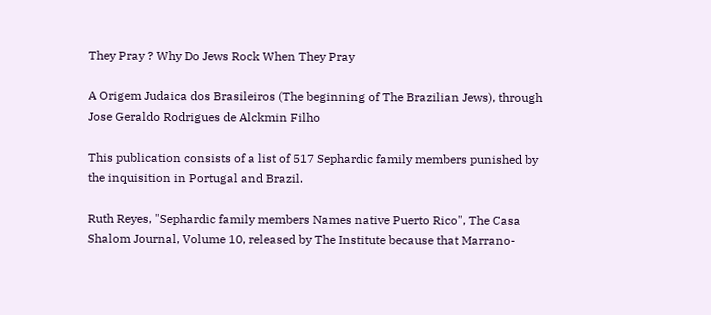They Pray ? Why Do Jews Rock When They Pray

A Origem Judaica dos Brasileiros (The beginning of The Brazilian Jews), through Jose Geraldo Rodrigues de Alckmin Filho

This publication consists of a list of 517 Sephardic family members punished by the inquisition in Portugal and Brazil.

Ruth Reyes, "Sephardic family members Names native Puerto Rico", The Casa Shalom Journal, Volume 10, released by The Institute because that Marrano-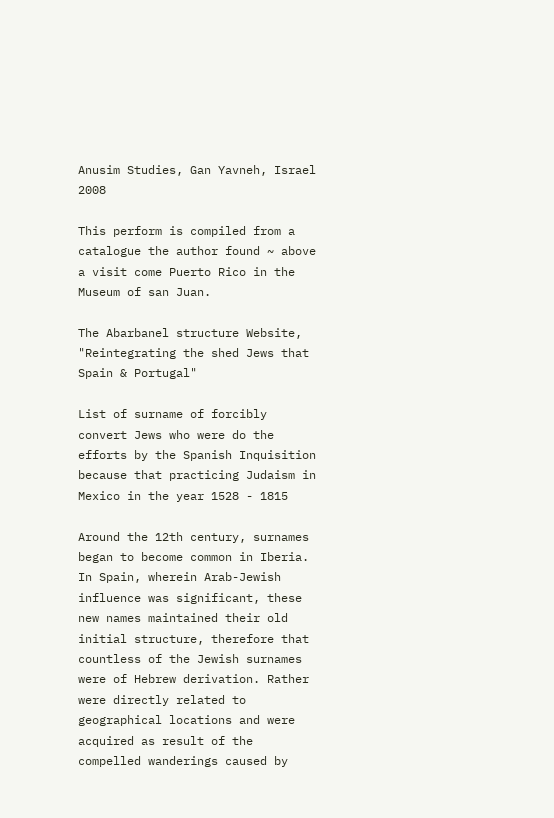Anusim Studies, Gan Yavneh, Israel 2008

This perform is compiled from a catalogue the author found ~ above a visit come Puerto Rico in the Museum of san Juan.

The Abarbanel structure Website, "Reintegrating the shed Jews that Spain & Portugal"

List of surname of forcibly convert Jews who were do the efforts by the Spanish Inquisition because that practicing Judaism in Mexico in the year 1528 - 1815

Around the 12th century, surnames began to become common in Iberia. In Spain, wherein Arab-Jewish influence was significant, these new names maintained their old initial structure, therefore that countless of the Jewish surnames were of Hebrew derivation. Rather were directly related to geographical locations and were acquired as result of the compelled wanderings caused by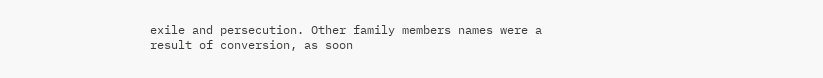exile and persecution. Other family members names were a result of conversion, as soon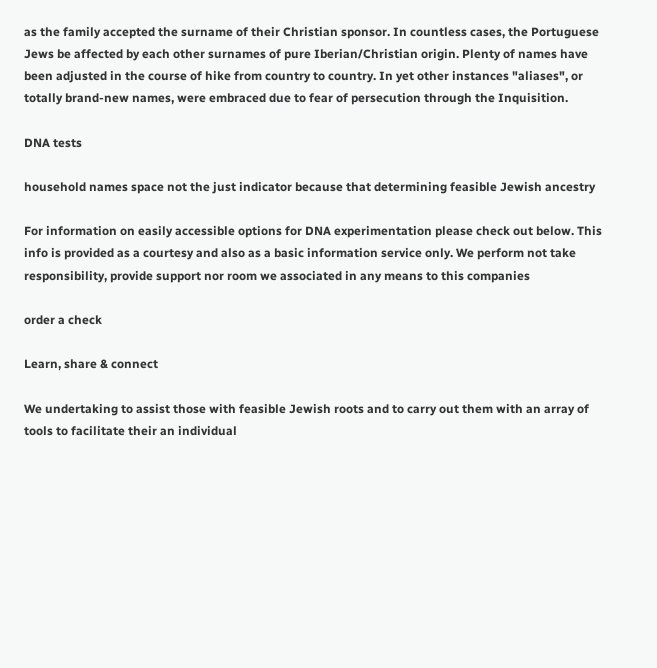as the family accepted the surname of their Christian sponsor. In countless cases, the Portuguese Jews be affected by each other surnames of pure Iberian/Christian origin. Plenty of names have been adjusted in the course of hike from country to country. In yet other instances "aliases", or totally brand-new names, were embraced due to fear of persecution through the Inquisition.

DNA tests

household names space not the just indicator because that determining feasible Jewish ancestry

For information on easily accessible options for DNA experimentation please check out below. This info is provided as a courtesy and also as a basic information service only. We perform not take responsibility, provide support nor room we associated in any means to this companies

order a check

Learn, share & connect

We undertaking to assist those with feasible Jewish roots and to carry out them with an array of tools to facilitate their an individual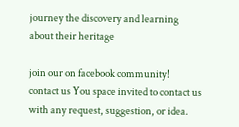journey the discovery and learning about their heritage

join our on facebook community!
contact us You space invited to contact us with any request, suggestion, or idea.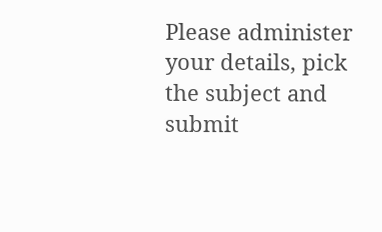Please administer your details, pick the subject and submit